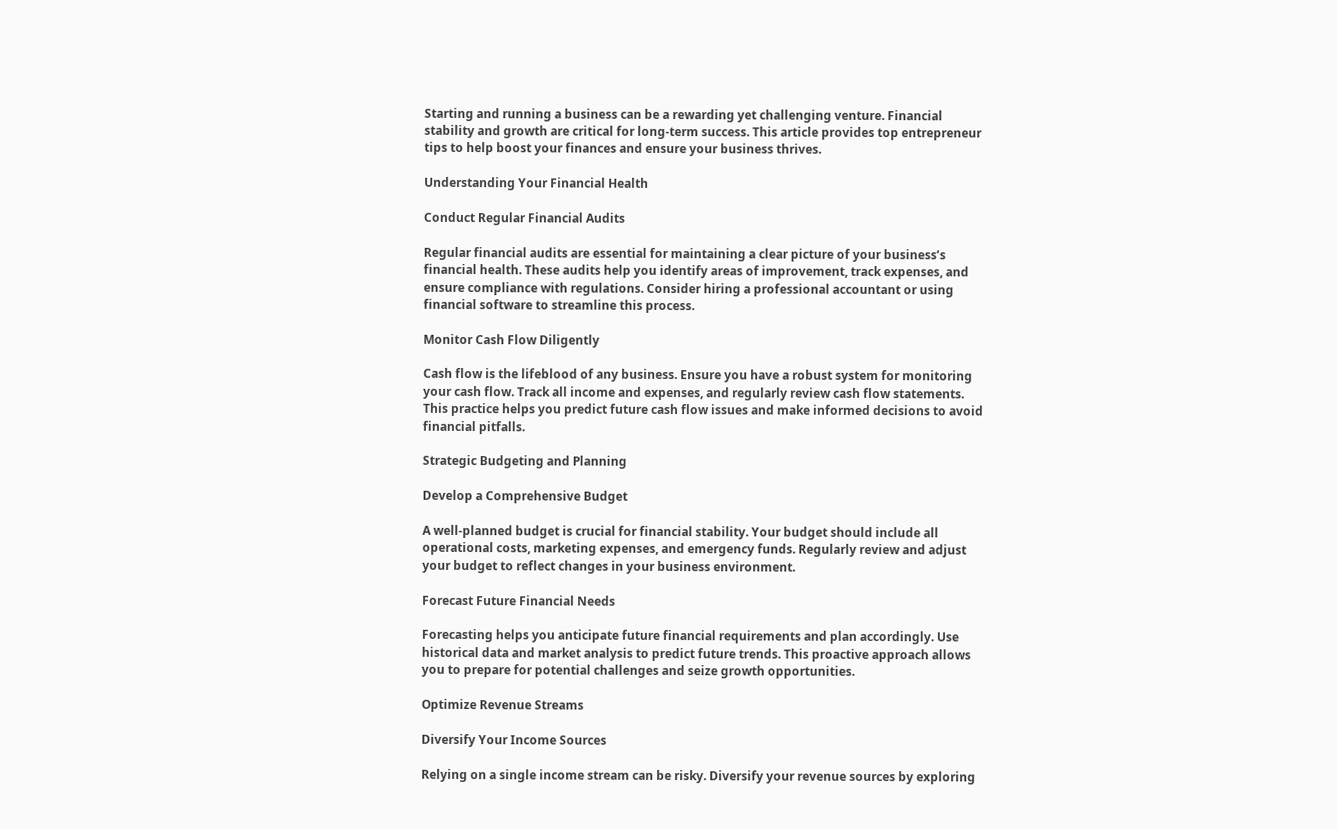Starting and running a business can be a rewarding yet challenging venture. Financial stability and growth are critical for long-term success. This article provides top entrepreneur tips to help boost your finances and ensure your business thrives.

Understanding Your Financial Health

Conduct Regular Financial Audits

Regular financial audits are essential for maintaining a clear picture of your business’s financial health. These audits help you identify areas of improvement, track expenses, and ensure compliance with regulations. Consider hiring a professional accountant or using financial software to streamline this process.

Monitor Cash Flow Diligently

Cash flow is the lifeblood of any business. Ensure you have a robust system for monitoring your cash flow. Track all income and expenses, and regularly review cash flow statements. This practice helps you predict future cash flow issues and make informed decisions to avoid financial pitfalls.

Strategic Budgeting and Planning

Develop a Comprehensive Budget

A well-planned budget is crucial for financial stability. Your budget should include all operational costs, marketing expenses, and emergency funds. Regularly review and adjust your budget to reflect changes in your business environment.

Forecast Future Financial Needs

Forecasting helps you anticipate future financial requirements and plan accordingly. Use historical data and market analysis to predict future trends. This proactive approach allows you to prepare for potential challenges and seize growth opportunities.

Optimize Revenue Streams

Diversify Your Income Sources

Relying on a single income stream can be risky. Diversify your revenue sources by exploring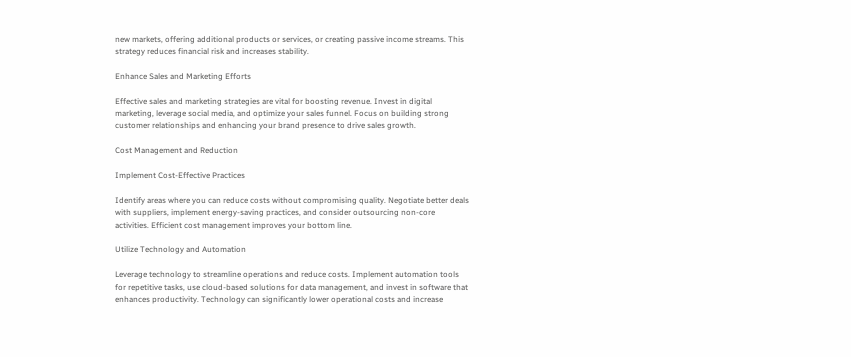new markets, offering additional products or services, or creating passive income streams. This strategy reduces financial risk and increases stability.

Enhance Sales and Marketing Efforts

Effective sales and marketing strategies are vital for boosting revenue. Invest in digital marketing, leverage social media, and optimize your sales funnel. Focus on building strong customer relationships and enhancing your brand presence to drive sales growth.

Cost Management and Reduction

Implement Cost-Effective Practices

Identify areas where you can reduce costs without compromising quality. Negotiate better deals with suppliers, implement energy-saving practices, and consider outsourcing non-core activities. Efficient cost management improves your bottom line.

Utilize Technology and Automation

Leverage technology to streamline operations and reduce costs. Implement automation tools for repetitive tasks, use cloud-based solutions for data management, and invest in software that enhances productivity. Technology can significantly lower operational costs and increase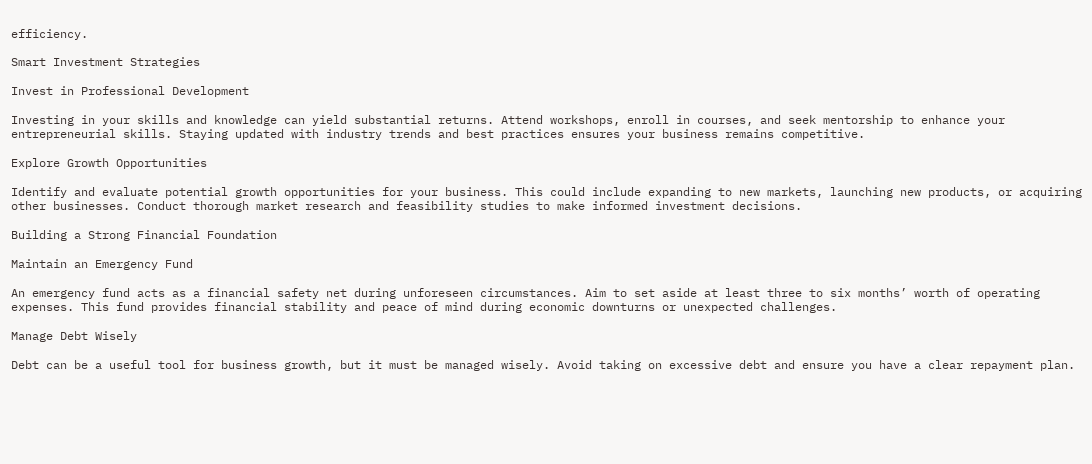efficiency.

Smart Investment Strategies

Invest in Professional Development

Investing in your skills and knowledge can yield substantial returns. Attend workshops, enroll in courses, and seek mentorship to enhance your entrepreneurial skills. Staying updated with industry trends and best practices ensures your business remains competitive.

Explore Growth Opportunities

Identify and evaluate potential growth opportunities for your business. This could include expanding to new markets, launching new products, or acquiring other businesses. Conduct thorough market research and feasibility studies to make informed investment decisions.

Building a Strong Financial Foundation

Maintain an Emergency Fund

An emergency fund acts as a financial safety net during unforeseen circumstances. Aim to set aside at least three to six months’ worth of operating expenses. This fund provides financial stability and peace of mind during economic downturns or unexpected challenges.

Manage Debt Wisely

Debt can be a useful tool for business growth, but it must be managed wisely. Avoid taking on excessive debt and ensure you have a clear repayment plan.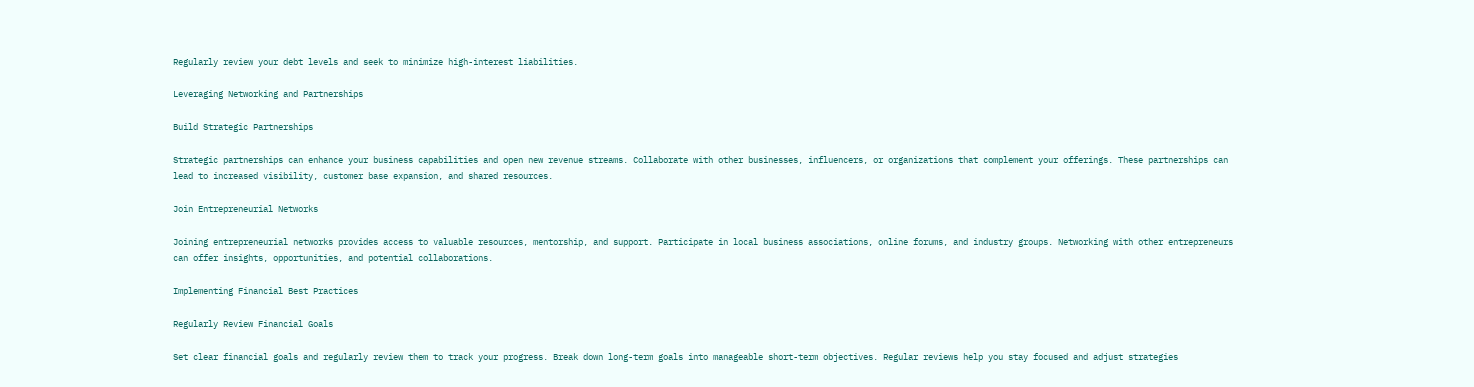Regularly review your debt levels and seek to minimize high-interest liabilities.

Leveraging Networking and Partnerships

Build Strategic Partnerships

Strategic partnerships can enhance your business capabilities and open new revenue streams. Collaborate with other businesses, influencers, or organizations that complement your offerings. These partnerships can lead to increased visibility, customer base expansion, and shared resources.

Join Entrepreneurial Networks

Joining entrepreneurial networks provides access to valuable resources, mentorship, and support. Participate in local business associations, online forums, and industry groups. Networking with other entrepreneurs can offer insights, opportunities, and potential collaborations.

Implementing Financial Best Practices

Regularly Review Financial Goals

Set clear financial goals and regularly review them to track your progress. Break down long-term goals into manageable short-term objectives. Regular reviews help you stay focused and adjust strategies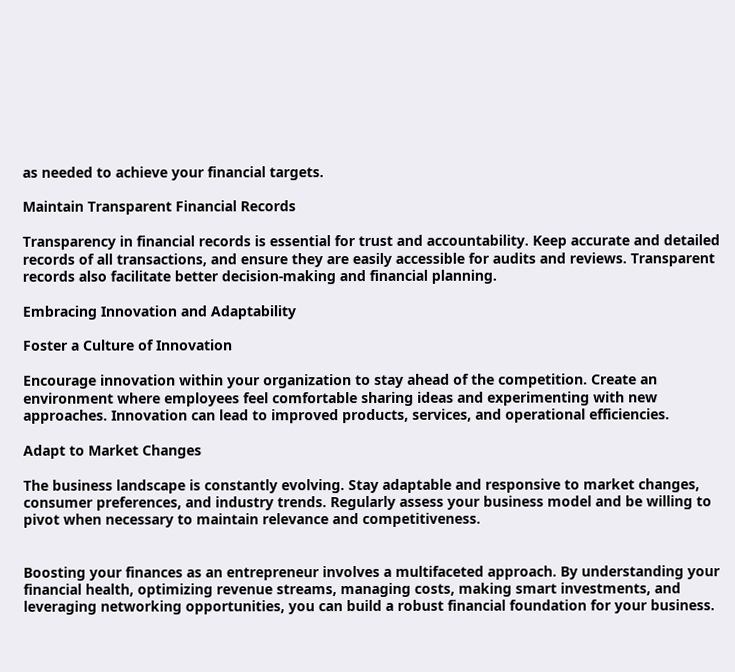as needed to achieve your financial targets.

Maintain Transparent Financial Records

Transparency in financial records is essential for trust and accountability. Keep accurate and detailed records of all transactions, and ensure they are easily accessible for audits and reviews. Transparent records also facilitate better decision-making and financial planning.

Embracing Innovation and Adaptability

Foster a Culture of Innovation

Encourage innovation within your organization to stay ahead of the competition. Create an environment where employees feel comfortable sharing ideas and experimenting with new approaches. Innovation can lead to improved products, services, and operational efficiencies.

Adapt to Market Changes

The business landscape is constantly evolving. Stay adaptable and responsive to market changes, consumer preferences, and industry trends. Regularly assess your business model and be willing to pivot when necessary to maintain relevance and competitiveness.


Boosting your finances as an entrepreneur involves a multifaceted approach. By understanding your financial health, optimizing revenue streams, managing costs, making smart investments, and leveraging networking opportunities, you can build a robust financial foundation for your business.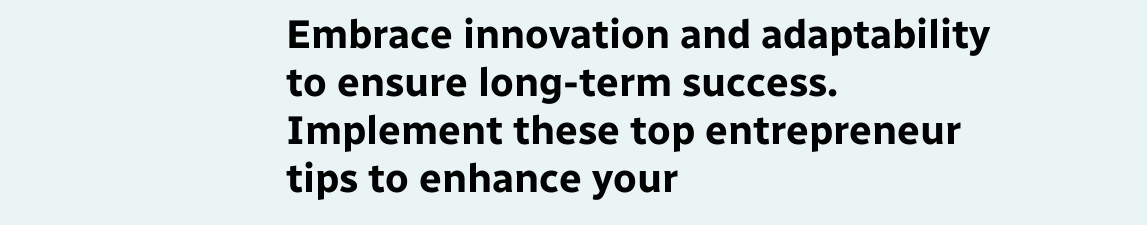Embrace innovation and adaptability to ensure long-term success. Implement these top entrepreneur tips to enhance your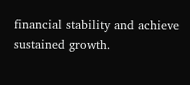financial stability and achieve sustained growth.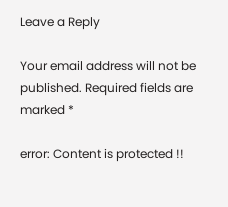Leave a Reply

Your email address will not be published. Required fields are marked *

error: Content is protected !!